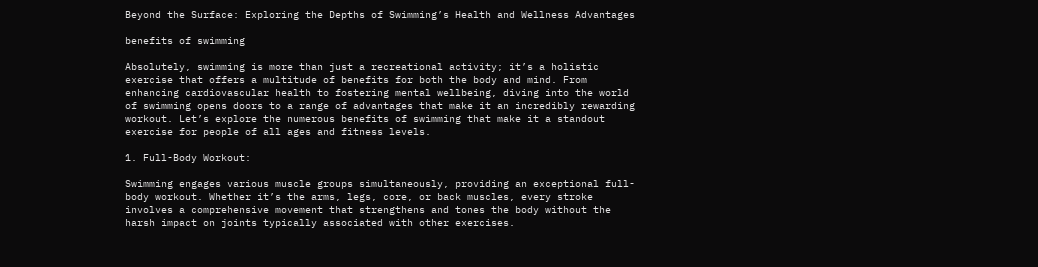Beyond the Surface: Exploring the Depths of Swimming’s Health and Wellness Advantages

benefits of swimming

Absolutely, swimming is more than just a recreational activity; it’s a holistic exercise that offers a multitude of benefits for both the body and mind. From enhancing cardiovascular health to fostering mental wellbeing, diving into the world of swimming opens doors to a range of advantages that make it an incredibly rewarding workout. Let’s explore the numerous benefits of swimming that make it a standout exercise for people of all ages and fitness levels.

1. Full-Body Workout:

Swimming engages various muscle groups simultaneously, providing an exceptional full-body workout. Whether it’s the arms, legs, core, or back muscles, every stroke involves a comprehensive movement that strengthens and tones the body without the harsh impact on joints typically associated with other exercises.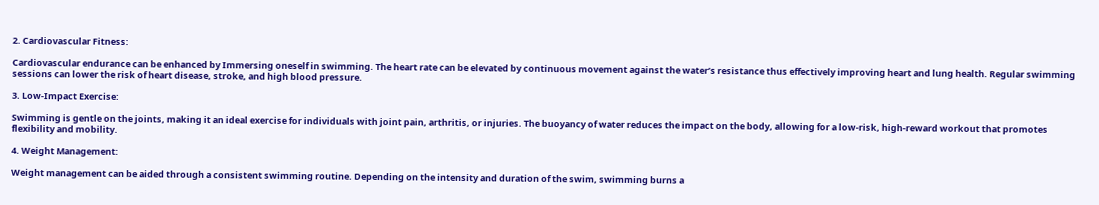2. Cardiovascular Fitness:

Cardiovascular endurance can be enhanced by Immersing oneself in swimming. The heart rate can be elevated by continuous movement against the water’s resistance thus effectively improving heart and lung health. Regular swimming sessions can lower the risk of heart disease, stroke, and high blood pressure.

3. Low-Impact Exercise:

Swimming is gentle on the joints, making it an ideal exercise for individuals with joint pain, arthritis, or injuries. The buoyancy of water reduces the impact on the body, allowing for a low-risk, high-reward workout that promotes flexibility and mobility.

4. Weight Management:

Weight management can be aided through a consistent swimming routine. Depending on the intensity and duration of the swim, swimming burns a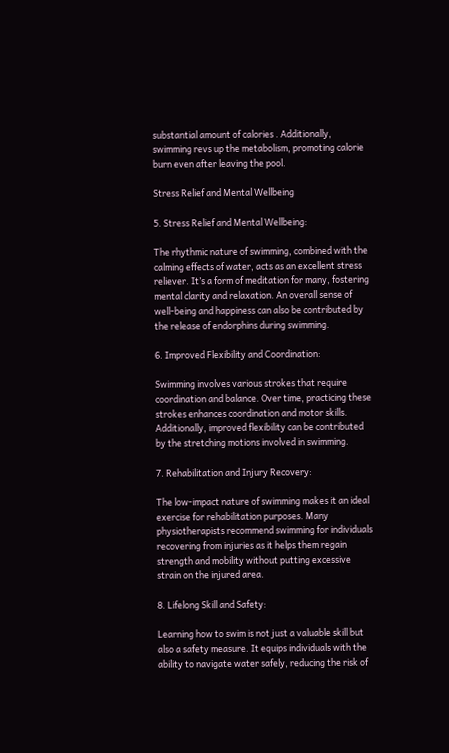substantial amount of calories . Additionally, swimming revs up the metabolism, promoting calorie burn even after leaving the pool.

Stress Relief and Mental Wellbeing

5. Stress Relief and Mental Wellbeing:

The rhythmic nature of swimming, combined with the calming effects of water, acts as an excellent stress reliever. It’s a form of meditation for many, fostering mental clarity and relaxation. An overall sense of well-being and happiness can also be contributed by the release of endorphins during swimming.

6. Improved Flexibility and Coordination:

Swimming involves various strokes that require coordination and balance. Over time, practicing these strokes enhances coordination and motor skills. Additionally, improved flexibility can be contributed by the stretching motions involved in swimming.

7. Rehabilitation and Injury Recovery:

The low-impact nature of swimming makes it an ideal exercise for rehabilitation purposes. Many physiotherapists recommend swimming for individuals recovering from injuries as it helps them regain strength and mobility without putting excessive strain on the injured area.

8. Lifelong Skill and Safety:

Learning how to swim is not just a valuable skill but also a safety measure. It equips individuals with the ability to navigate water safely, reducing the risk of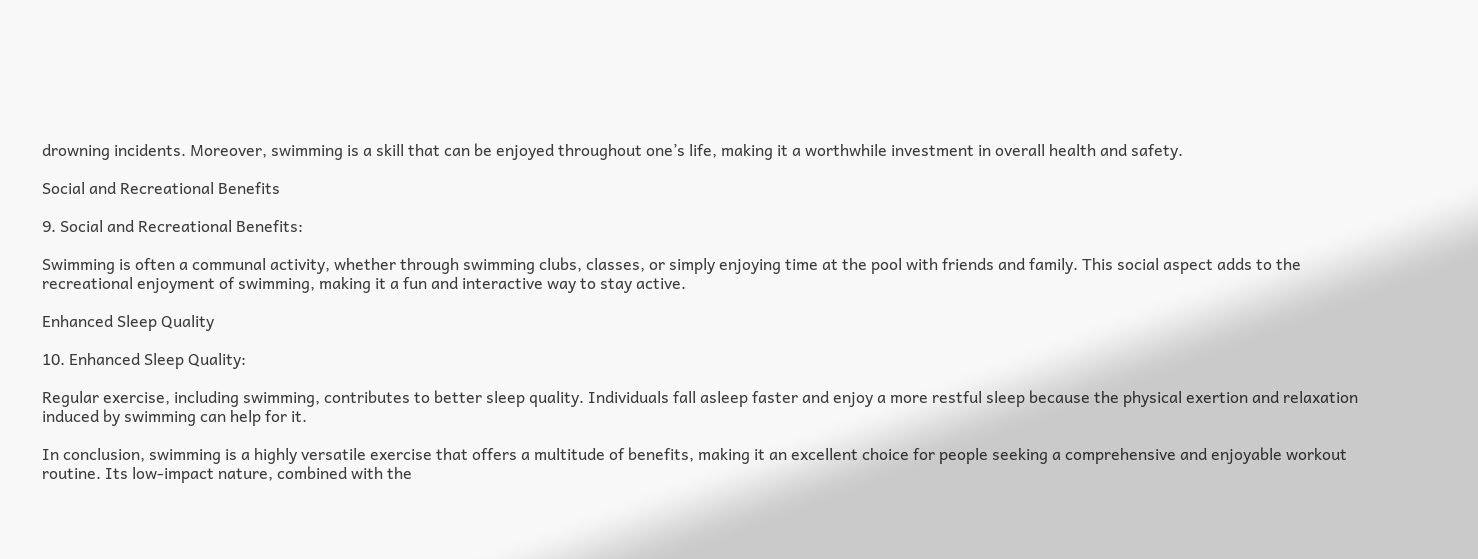drowning incidents. Moreover, swimming is a skill that can be enjoyed throughout one’s life, making it a worthwhile investment in overall health and safety.

Social and Recreational Benefits

9. Social and Recreational Benefits:

Swimming is often a communal activity, whether through swimming clubs, classes, or simply enjoying time at the pool with friends and family. This social aspect adds to the recreational enjoyment of swimming, making it a fun and interactive way to stay active.

Enhanced Sleep Quality

10. Enhanced Sleep Quality:

Regular exercise, including swimming, contributes to better sleep quality. Individuals fall asleep faster and enjoy a more restful sleep because the physical exertion and relaxation induced by swimming can help for it.

In conclusion, swimming is a highly versatile exercise that offers a multitude of benefits, making it an excellent choice for people seeking a comprehensive and enjoyable workout routine. Its low-impact nature, combined with the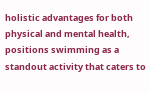holistic advantages for both physical and mental health, positions swimming as a standout activity that caters to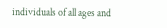individuals of all ages and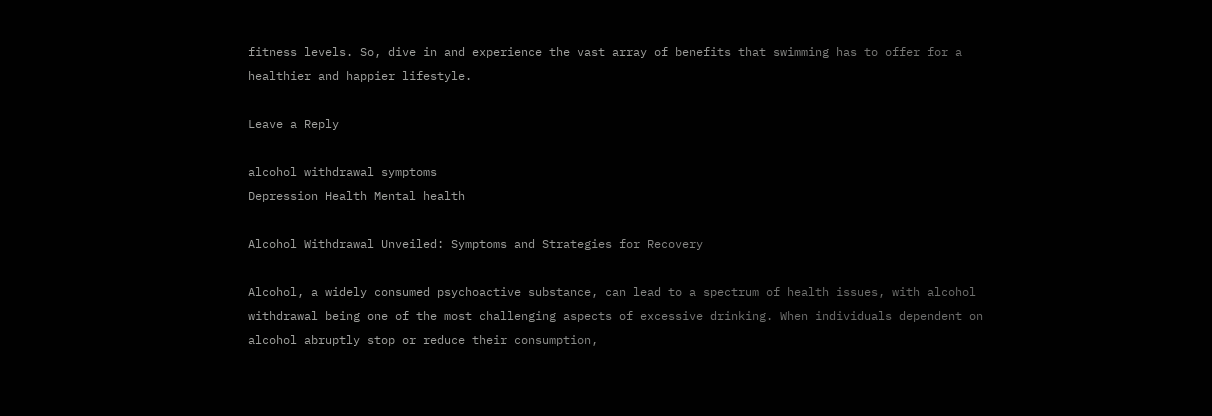fitness levels. So, dive in and experience the vast array of benefits that swimming has to offer for a healthier and happier lifestyle.

Leave a Reply

alcohol withdrawal symptoms
Depression Health Mental health

Alcohol Withdrawal Unveiled: Symptoms and Strategies for Recovery

Alcohol, a widely consumed psychoactive substance, can lead to a spectrum of health issues, with alcohol withdrawal being one of the most challenging aspects of excessive drinking. When individuals dependent on alcohol abruptly stop or reduce their consumption,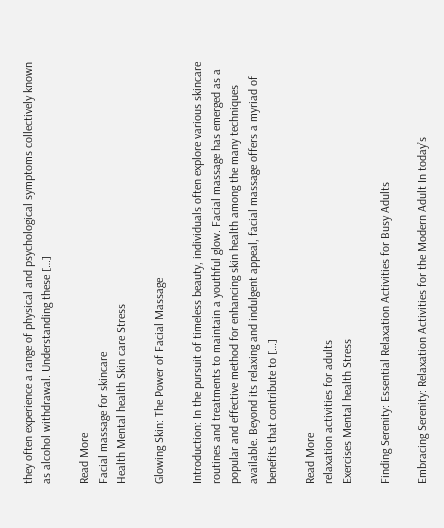they often experience a range of physical and psychological symptoms collectively known as alcohol withdrawal. Understanding these […]

Read More
Facial massage for skincare
Health Mental health Skin care Stress

Glowing Skin: The Power of Facial Massage

Introduction: In the pursuit of timeless beauty, individuals often explore various skincare routines and treatments to maintain a youthful glow. Facial massage has emerged as a popular and effective method for enhancing skin health among the many techniques available. Beyond its relaxing and indulgent appeal, facial massage offers a myriad of benefits that contribute to […]

Read More
relaxation activities for adults
Exercises Mental health Stress

Finding Serenity: Essential Relaxation Activities for Busy Adults

Embracing Serenity: Relaxation Activities for the Modern Adult In today’s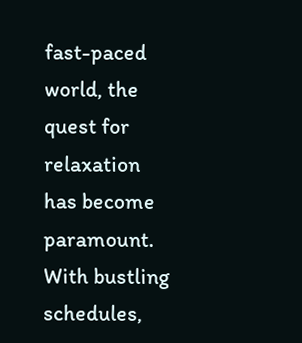fast-paced world, the quest for relaxation has become paramount. With bustling schedules,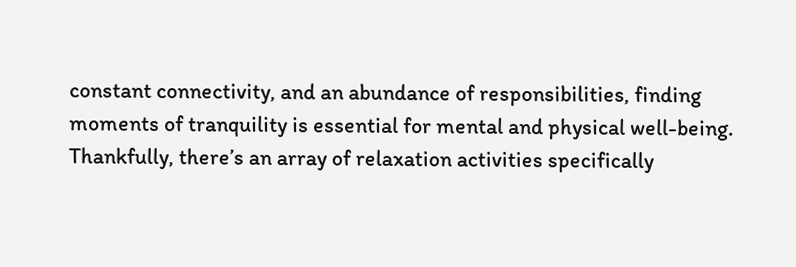constant connectivity, and an abundance of responsibilities, finding moments of tranquility is essential for mental and physical well-being. Thankfully, there’s an array of relaxation activities specifically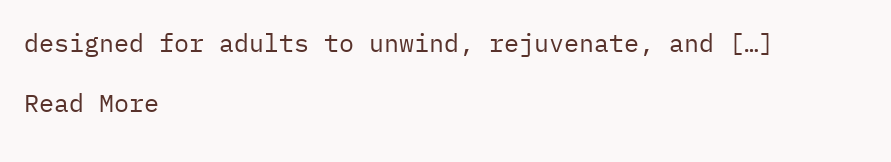designed for adults to unwind, rejuvenate, and […]

Read More